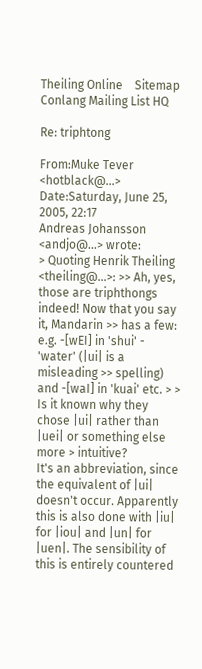Theiling Online    Sitemap    Conlang Mailing List HQ

Re: triphtong

From:Muke Tever <hotblack@...>
Date:Saturday, June 25, 2005, 22:17
Andreas Johansson <andjo@...> wrote:
> Quoting Henrik Theiling <theiling@...>: >> Ah, yes, those are triphthongs indeed! Now that you say it, Mandarin >> has a few: e.g. -[wEI] in 'shui' - 'water' (|ui| is a misleading >> spelling) and -[waI] in 'kuai' etc. > > Is it known why they chose |ui| rather than |uei| or something else more > intuitive?
It's an abbreviation, since the equivalent of |ui| doesn't occur. Apparently this is also done with |iu| for |iou| and |un| for |uen|. The sensibility of this is entirely countered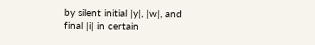by silent initial |y|, |w|, and final |i| in certain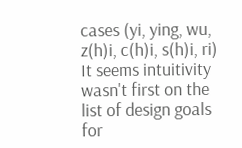cases (yi, ying, wu, z(h)i, c(h)i, s(h)i, ri) It seems intuitivity wasn't first on the list of design goals for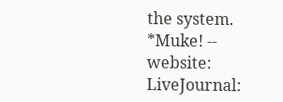the system. *Muke! -- website: LiveJournal: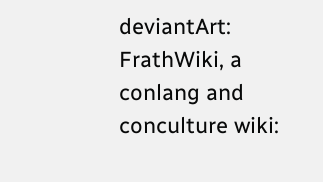deviantArt: FrathWiki, a conlang and conculture wiki: